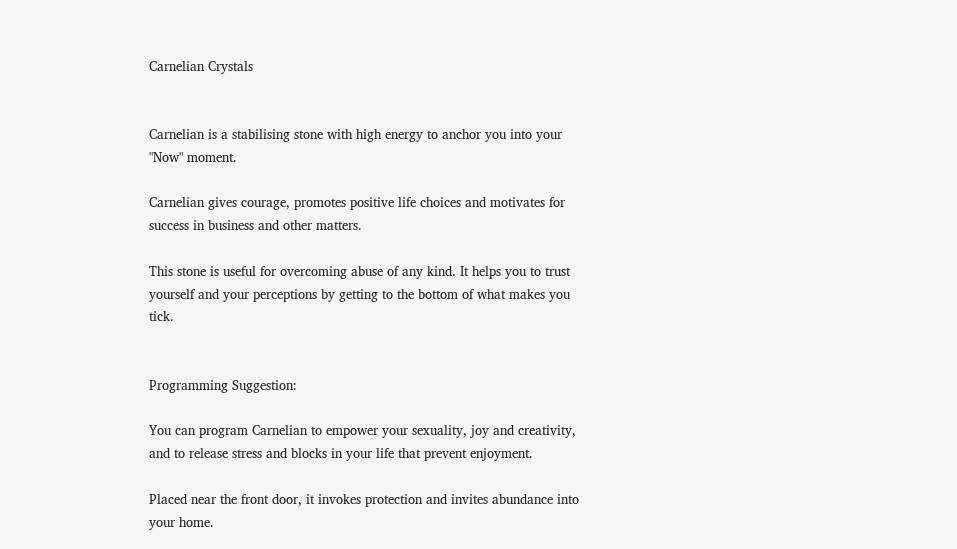Carnelian Crystals


Carnelian is a stabilising stone with high energy to anchor you into your "Now" moment.

Carnelian gives courage, promotes positive life choices and motivates for success in business and other matters.

This stone is useful for overcoming abuse of any kind. It helps you to trust yourself and your perceptions by getting to the bottom of what makes you tick.


Programming Suggestion:

You can program Carnelian to empower your sexuality, joy and creativity, and to release stress and blocks in your life that prevent enjoyment.

Placed near the front door, it invokes protection and invites abundance into your home.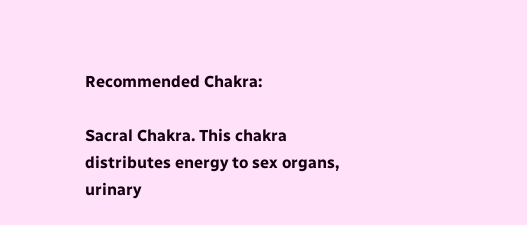Recommended Chakra:

Sacral Chakra. This chakra distributes energy to sex organs, urinary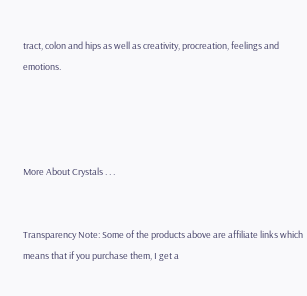tract, colon and hips as well as creativity, procreation, feelings and emotions.




More About Crystals . . .


Transparency Note: Some of the products above are affiliate links which means that if you purchase them, I get a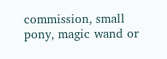commission, small pony, magic wand or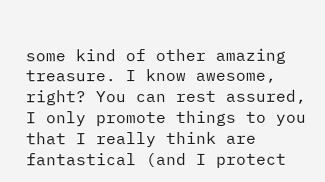some kind of other amazing treasure. I know awesome, right? You can rest assured, I only promote things to you that I really think are fantastical (and I protect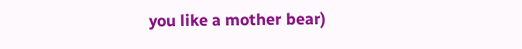you like a mother bear)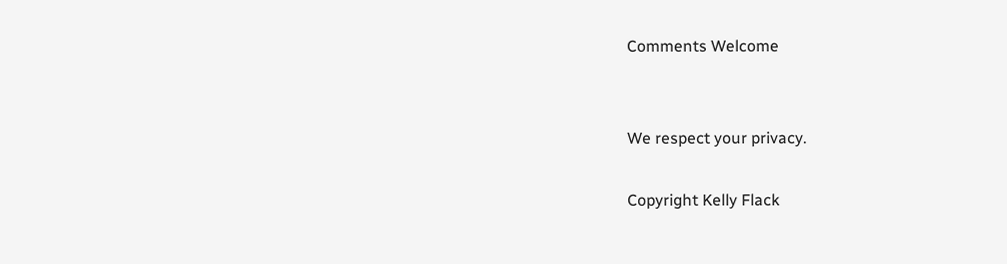Comments Welcome


We respect your privacy.

Copyright Kelly Flack